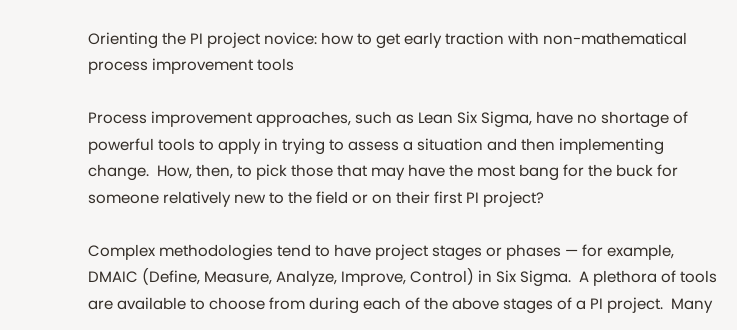Orienting the PI project novice: how to get early traction with non-mathematical process improvement tools

Process improvement approaches, such as Lean Six Sigma, have no shortage of powerful tools to apply in trying to assess a situation and then implementing change.  How, then, to pick those that may have the most bang for the buck for someone relatively new to the field or on their first PI project?

Complex methodologies tend to have project stages or phases — for example, DMAIC (Define, Measure, Analyze, Improve, Control) in Six Sigma.  A plethora of tools are available to choose from during each of the above stages of a PI project.  Many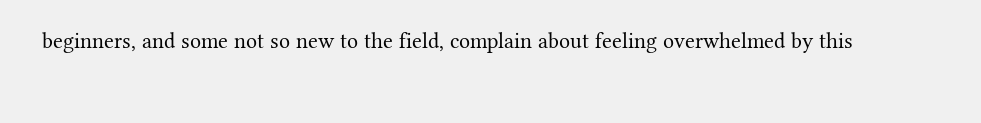beginners, and some not so new to the field, complain about feeling overwhelmed by this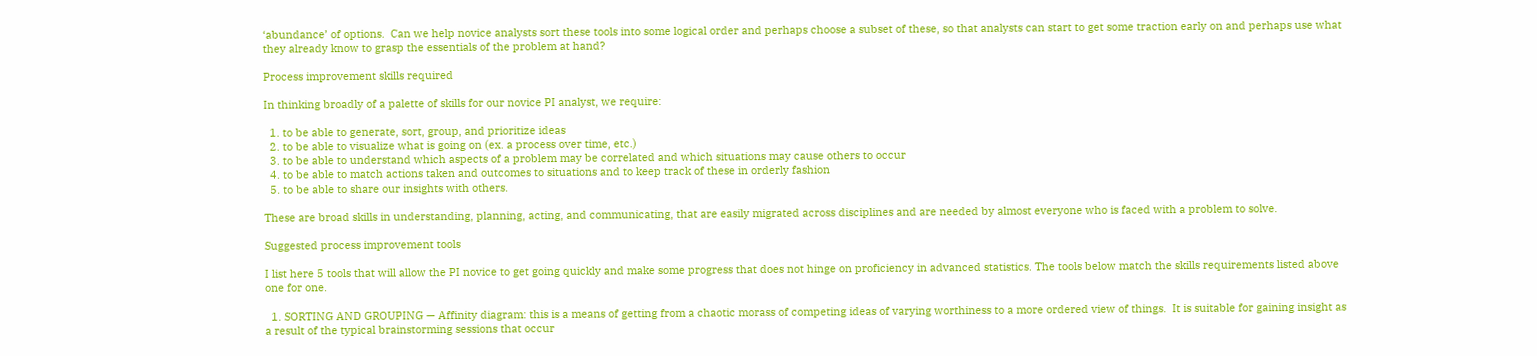‘abundance’ of options.  Can we help novice analysts sort these tools into some logical order and perhaps choose a subset of these, so that analysts can start to get some traction early on and perhaps use what they already know to grasp the essentials of the problem at hand?

Process improvement skills required

In thinking broadly of a palette of skills for our novice PI analyst, we require:

  1. to be able to generate, sort, group, and prioritize ideas
  2. to be able to visualize what is going on (ex. a process over time, etc.)
  3. to be able to understand which aspects of a problem may be correlated and which situations may cause others to occur
  4. to be able to match actions taken and outcomes to situations and to keep track of these in orderly fashion
  5. to be able to share our insights with others.

These are broad skills in understanding, planning, acting, and communicating, that are easily migrated across disciplines and are needed by almost everyone who is faced with a problem to solve.

Suggested process improvement tools

I list here 5 tools that will allow the PI novice to get going quickly and make some progress that does not hinge on proficiency in advanced statistics. The tools below match the skills requirements listed above one for one.

  1. SORTING AND GROUPING — Affinity diagram: this is a means of getting from a chaotic morass of competing ideas of varying worthiness to a more ordered view of things.  It is suitable for gaining insight as a result of the typical brainstorming sessions that occur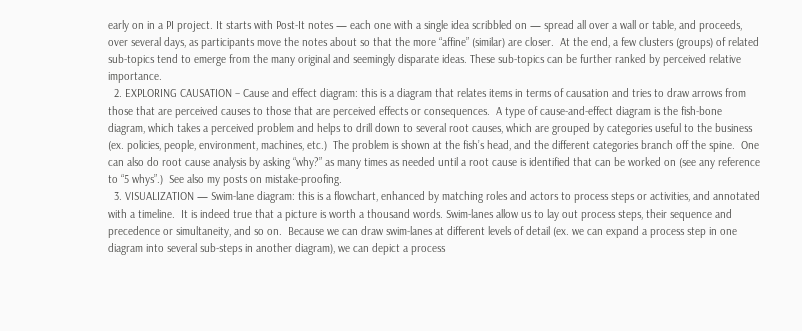early on in a PI project. It starts with Post-It notes — each one with a single idea scribbled on — spread all over a wall or table, and proceeds, over several days, as participants move the notes about so that the more “affine” (similar) are closer.  At the end, a few clusters (groups) of related sub-topics tend to emerge from the many original and seemingly disparate ideas. These sub-topics can be further ranked by perceived relative importance.
  2. EXPLORING CAUSATION – Cause and effect diagram: this is a diagram that relates items in terms of causation and tries to draw arrows from those that are perceived causes to those that are perceived effects or consequences.  A type of cause-and-effect diagram is the fish-bone diagram, which takes a perceived problem and helps to drill down to several root causes, which are grouped by categories useful to the business (ex. policies, people, environment, machines, etc.)  The problem is shown at the fish’s head, and the different categories branch off the spine.  One can also do root cause analysis by asking “why?” as many times as needed until a root cause is identified that can be worked on (see any reference to “5 whys”.)  See also my posts on mistake-proofing.
  3. VISUALIZATION — Swim-lane diagram: this is a flowchart, enhanced by matching roles and actors to process steps or activities, and annotated with a timeline.  It is indeed true that a picture is worth a thousand words. Swim-lanes allow us to lay out process steps, their sequence and precedence or simultaneity, and so on.  Because we can draw swim-lanes at different levels of detail (ex. we can expand a process step in one diagram into several sub-steps in another diagram), we can depict a process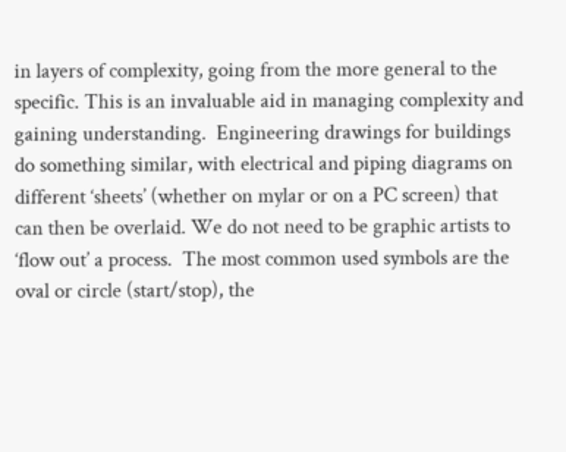in layers of complexity, going from the more general to the specific. This is an invaluable aid in managing complexity and gaining understanding.  Engineering drawings for buildings do something similar, with electrical and piping diagrams on different ‘sheets’ (whether on mylar or on a PC screen) that can then be overlaid. We do not need to be graphic artists to ‘flow out’ a process.  The most common used symbols are the oval or circle (start/stop), the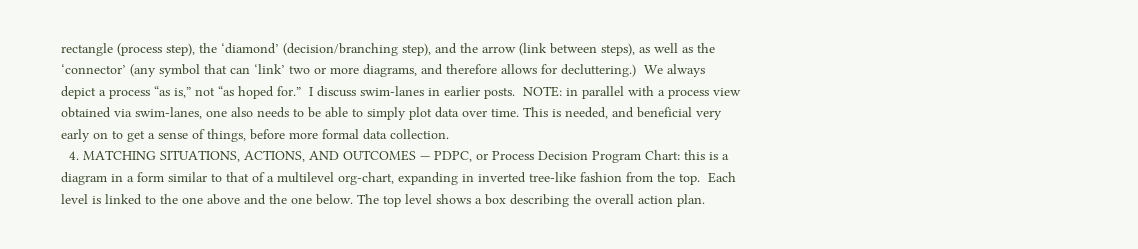rectangle (process step), the ‘diamond’ (decision/branching step), and the arrow (link between steps), as well as the ‘connector’ (any symbol that can ‘link’ two or more diagrams, and therefore allows for decluttering.)  We always depict a process “as is,” not “as hoped for.”  I discuss swim-lanes in earlier posts.  NOTE: in parallel with a process view obtained via swim-lanes, one also needs to be able to simply plot data over time. This is needed, and beneficial very early on to get a sense of things, before more formal data collection.
  4. MATCHING SITUATIONS, ACTIONS, AND OUTCOMES — PDPC, or Process Decision Program Chart: this is a diagram in a form similar to that of a multilevel org-chart, expanding in inverted tree-like fashion from the top.  Each level is linked to the one above and the one below. The top level shows a box describing the overall action plan.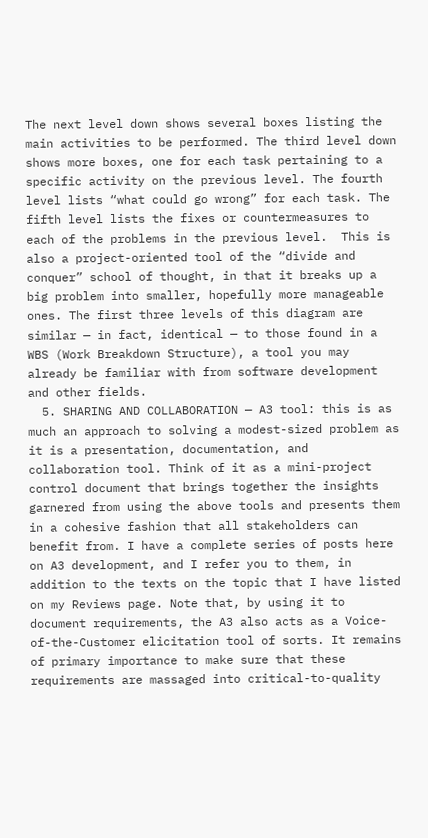The next level down shows several boxes listing the main activities to be performed. The third level down shows more boxes, one for each task pertaining to a specific activity on the previous level. The fourth level lists “what could go wrong” for each task. The fifth level lists the fixes or countermeasures to each of the problems in the previous level.  This is also a project-oriented tool of the “divide and conquer” school of thought, in that it breaks up a big problem into smaller, hopefully more manageable ones. The first three levels of this diagram are similar — in fact, identical — to those found in a WBS (Work Breakdown Structure), a tool you may already be familiar with from software development and other fields.
  5. SHARING AND COLLABORATION — A3 tool: this is as much an approach to solving a modest-sized problem as it is a presentation, documentation, and collaboration tool. Think of it as a mini-project control document that brings together the insights garnered from using the above tools and presents them in a cohesive fashion that all stakeholders can benefit from. I have a complete series of posts here on A3 development, and I refer you to them, in addition to the texts on the topic that I have listed on my Reviews page. Note that, by using it to document requirements, the A3 also acts as a Voice-of-the-Customer elicitation tool of sorts. It remains of primary importance to make sure that these requirements are massaged into critical-to-quality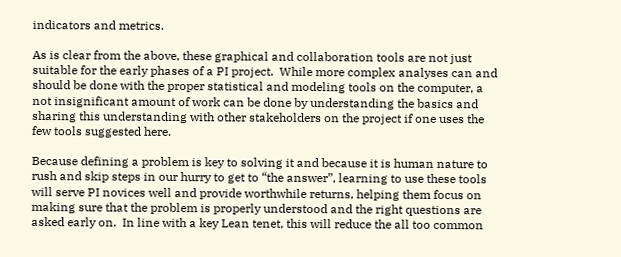indicators and metrics.

As is clear from the above, these graphical and collaboration tools are not just suitable for the early phases of a PI project.  While more complex analyses can and should be done with the proper statistical and modeling tools on the computer, a not insignificant amount of work can be done by understanding the basics and sharing this understanding with other stakeholders on the project if one uses the few tools suggested here.

Because defining a problem is key to solving it and because it is human nature to rush and skip steps in our hurry to get to “the answer”, learning to use these tools will serve PI novices well and provide worthwhile returns, helping them focus on making sure that the problem is properly understood and the right questions are asked early on.  In line with a key Lean tenet, this will reduce the all too common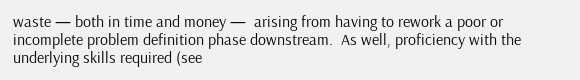waste — both in time and money —  arising from having to rework a poor or incomplete problem definition phase downstream.  As well, proficiency with the underlying skills required (see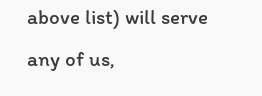above list) will serve any of us,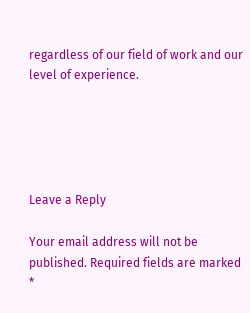regardless of our field of work and our level of experience.





Leave a Reply

Your email address will not be published. Required fields are marked *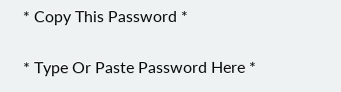* Copy This Password *

* Type Or Paste Password Here *